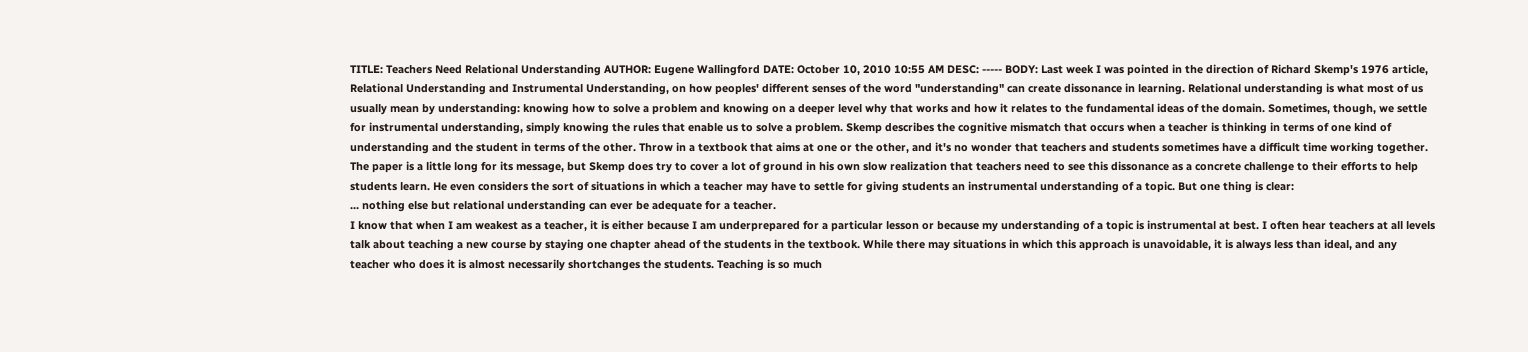TITLE: Teachers Need Relational Understanding AUTHOR: Eugene Wallingford DATE: October 10, 2010 10:55 AM DESC: ----- BODY: Last week I was pointed in the direction of Richard Skemp's 1976 article, Relational Understanding and Instrumental Understanding, on how peoples' different senses of the word "understanding" can create dissonance in learning. Relational understanding is what most of us usually mean by understanding: knowing how to solve a problem and knowing on a deeper level why that works and how it relates to the fundamental ideas of the domain. Sometimes, though, we settle for instrumental understanding, simply knowing the rules that enable us to solve a problem. Skemp describes the cognitive mismatch that occurs when a teacher is thinking in terms of one kind of understanding and the student in terms of the other. Throw in a textbook that aims at one or the other, and it's no wonder that teachers and students sometimes have a difficult time working together. The paper is a little long for its message, but Skemp does try to cover a lot of ground in his own slow realization that teachers need to see this dissonance as a concrete challenge to their efforts to help students learn. He even considers the sort of situations in which a teacher may have to settle for giving students an instrumental understanding of a topic. But one thing is clear:
... nothing else but relational understanding can ever be adequate for a teacher.
I know that when I am weakest as a teacher, it is either because I am underprepared for a particular lesson or because my understanding of a topic is instrumental at best. I often hear teachers at all levels talk about teaching a new course by staying one chapter ahead of the students in the textbook. While there may situations in which this approach is unavoidable, it is always less than ideal, and any teacher who does it is almost necessarily shortchanges the students. Teaching is so much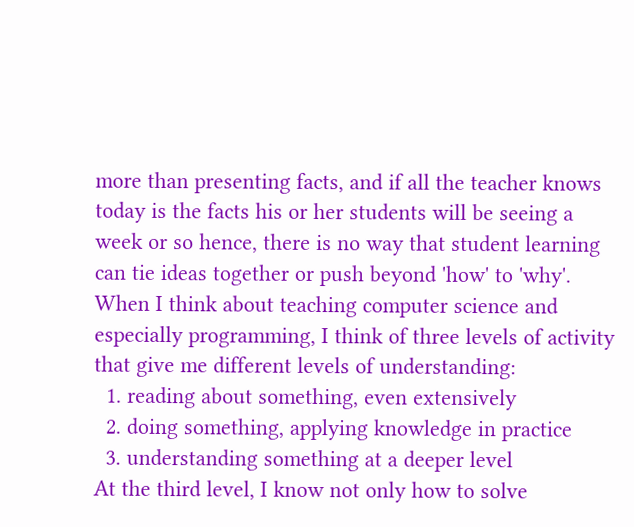more than presenting facts, and if all the teacher knows today is the facts his or her students will be seeing a week or so hence, there is no way that student learning can tie ideas together or push beyond 'how' to 'why'. When I think about teaching computer science and especially programming, I think of three levels of activity that give me different levels of understanding:
  1. reading about something, even extensively
  2. doing something, applying knowledge in practice
  3. understanding something at a deeper level
At the third level, I know not only how to solve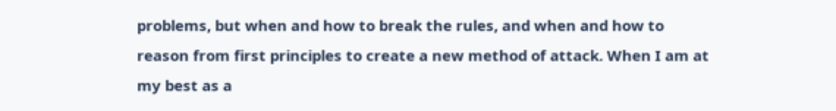problems, but when and how to break the rules, and when and how to reason from first principles to create a new method of attack. When I am at my best as a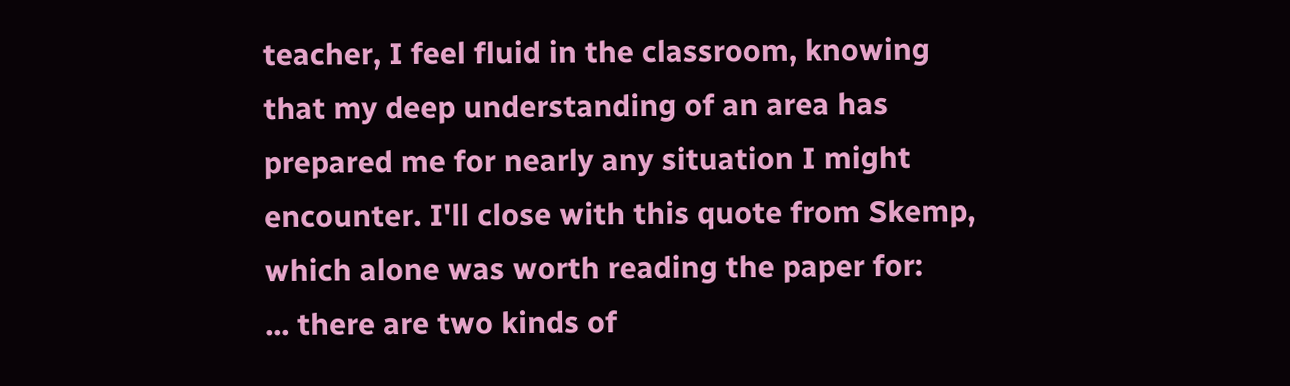teacher, I feel fluid in the classroom, knowing that my deep understanding of an area has prepared me for nearly any situation I might encounter. I'll close with this quote from Skemp, which alone was worth reading the paper for:
... there are two kinds of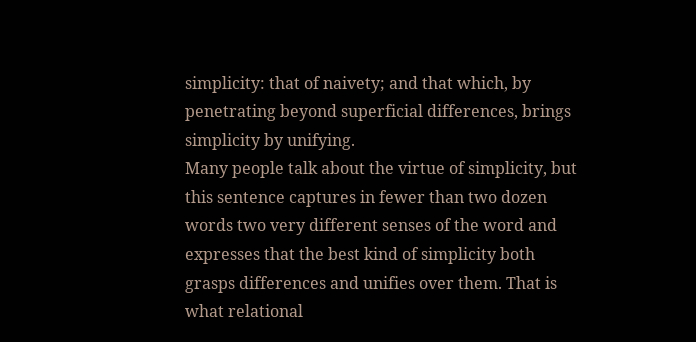simplicity: that of naivety; and that which, by penetrating beyond superficial differences, brings simplicity by unifying.
Many people talk about the virtue of simplicity, but this sentence captures in fewer than two dozen words two very different senses of the word and expresses that the best kind of simplicity both grasps differences and unifies over them. That is what relational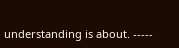understanding is about. -----